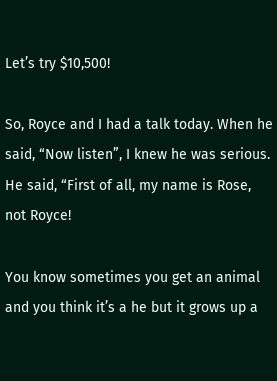Let’s try $10,500!

So, Royce and I had a talk today. When he said, “Now listen”, I knew he was serious.  He said, “First of all, my name is Rose, not Royce!

You know sometimes you get an animal and you think it’s a he but it grows up a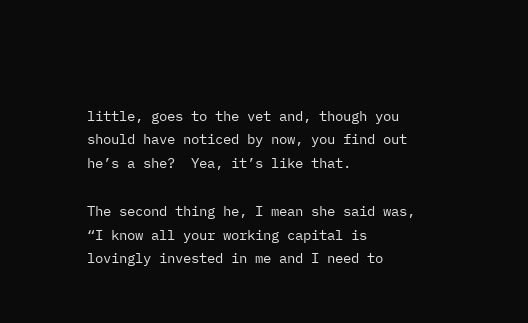little, goes to the vet and, though you should have noticed by now, you find out he’s a she?  Yea, it’s like that.

The second thing he, I mean she said was, “I know all your working capital is lovingly invested in me and I need to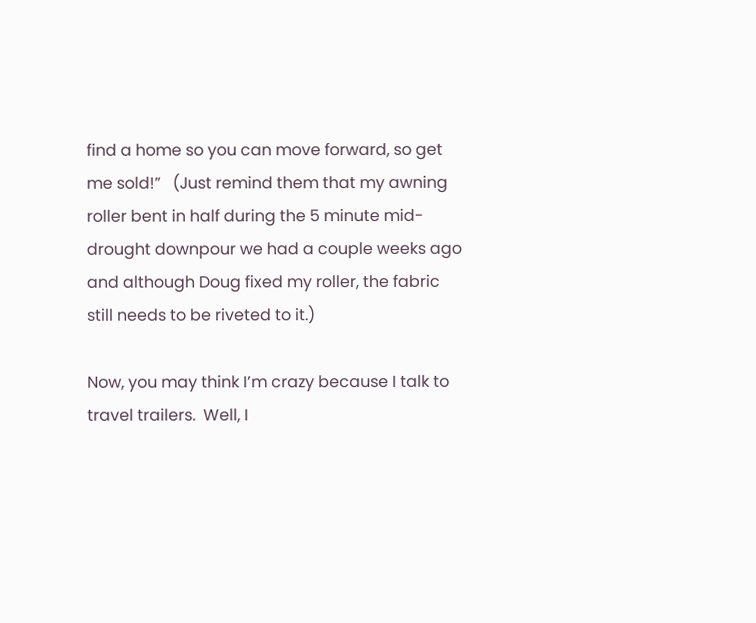find a home so you can move forward, so get me sold!”   (Just remind them that my awning roller bent in half during the 5 minute mid-drought downpour we had a couple weeks ago and although Doug fixed my roller, the fabric still needs to be riveted to it.)

Now, you may think I’m crazy because I talk to travel trailers.  Well, I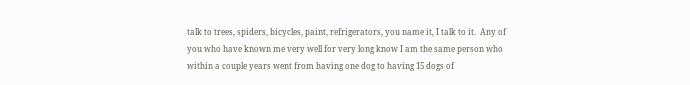talk to trees, spiders, bicycles, paint, refrigerators, you name it, I talk to it.  Any of you who have known me very well for very long know I am the same person who within a couple years went from having one dog to having 15 dogs of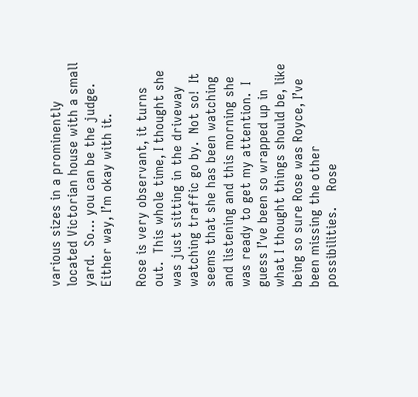various sizes in a prominently located Victorian house with a small yard.  So… you can be the judge.   Either way, I’m okay with it.

Rose is very observant, it turns out.  This whole time, I thought she was just sitting in the driveway watching traffic go by.  Not so!  It seems that she has been watching and listening and this morning she was ready to get my attention.  I guess I’ve been so wrapped up in what I thought things should be, like being so sure Rose was Royce, I’ve been missing the other possibilities.    Rose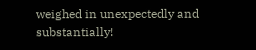weighed in unexpectedly and substantially!